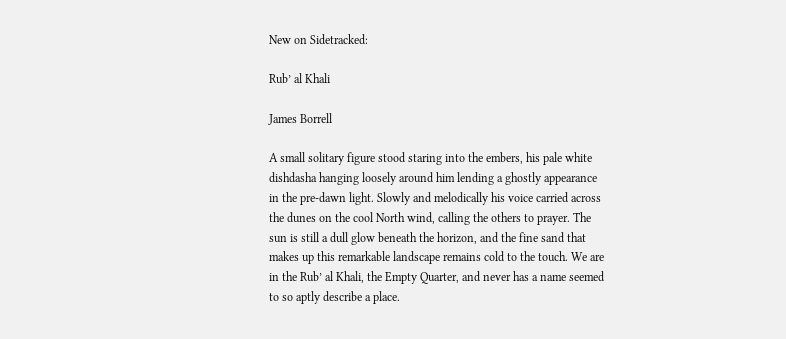New on Sidetracked:

Rub’ al Khali

James Borrell

A small solitary figure stood staring into the embers, his pale white dishdasha hanging loosely around him lending a ghostly appearance in the pre-dawn light. Slowly and melodically his voice carried across the dunes on the cool North wind, calling the others to prayer. The sun is still a dull glow beneath the horizon, and the fine sand that makes up this remarkable landscape remains cold to the touch. We are in the Rub’ al Khali, the Empty Quarter, and never has a name seemed to so aptly describe a place.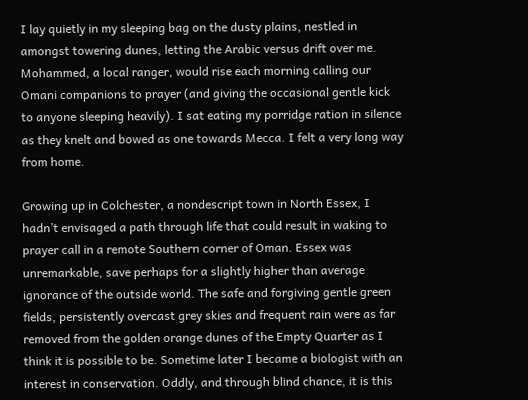I lay quietly in my sleeping bag on the dusty plains, nestled in amongst towering dunes, letting the Arabic versus drift over me. Mohammed, a local ranger, would rise each morning calling our Omani companions to prayer (and giving the occasional gentle kick to anyone sleeping heavily). I sat eating my porridge ration in silence as they knelt and bowed as one towards Mecca. I felt a very long way from home.

Growing up in Colchester, a nondescript town in North Essex, I hadn’t envisaged a path through life that could result in waking to prayer call in a remote Southern corner of Oman. Essex was unremarkable, save perhaps for a slightly higher than average ignorance of the outside world. The safe and forgiving gentle green fields, persistently overcast grey skies and frequent rain were as far removed from the golden orange dunes of the Empty Quarter as I think it is possible to be. Sometime later I became a biologist with an interest in conservation. Oddly, and through blind chance, it is this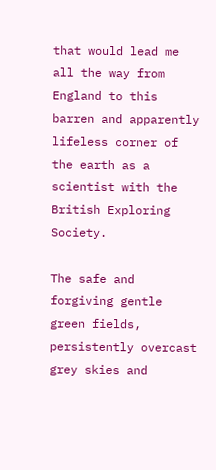that would lead me all the way from England to this barren and apparently lifeless corner of the earth as a scientist with the British Exploring Society.

The safe and forgiving gentle green fields, persistently overcast grey skies and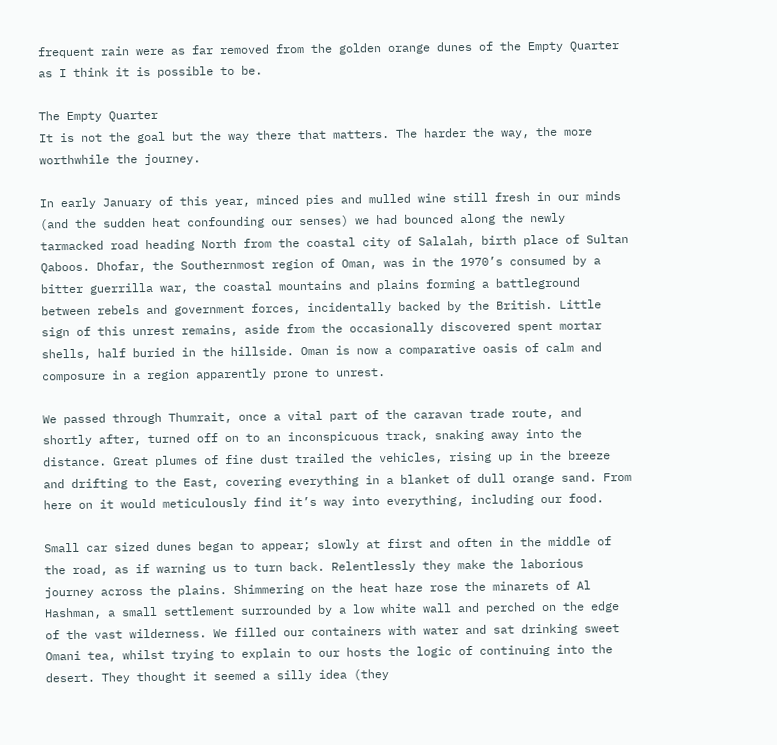frequent rain were as far removed from the golden orange dunes of the Empty Quarter as I think it is possible to be.

The Empty Quarter
It is not the goal but the way there that matters. The harder the way, the more worthwhile the journey.

In early January of this year, minced pies and mulled wine still fresh in our minds (and the sudden heat confounding our senses) we had bounced along the newly tarmacked road heading North from the coastal city of Salalah, birth place of Sultan Qaboos. Dhofar, the Southernmost region of Oman, was in the 1970’s consumed by a bitter guerrilla war, the coastal mountains and plains forming a battleground between rebels and government forces, incidentally backed by the British. Little sign of this unrest remains, aside from the occasionally discovered spent mortar shells, half buried in the hillside. Oman is now a comparative oasis of calm and composure in a region apparently prone to unrest.

We passed through Thumrait, once a vital part of the caravan trade route, and shortly after, turned off on to an inconspicuous track, snaking away into the distance. Great plumes of fine dust trailed the vehicles, rising up in the breeze and drifting to the East, covering everything in a blanket of dull orange sand. From here on it would meticulously find it’s way into everything, including our food.

Small car sized dunes began to appear; slowly at first and often in the middle of the road, as if warning us to turn back. Relentlessly they make the laborious journey across the plains. Shimmering on the heat haze rose the minarets of Al Hashman, a small settlement surrounded by a low white wall and perched on the edge of the vast wilderness. We filled our containers with water and sat drinking sweet Omani tea, whilst trying to explain to our hosts the logic of continuing into the desert. They thought it seemed a silly idea (they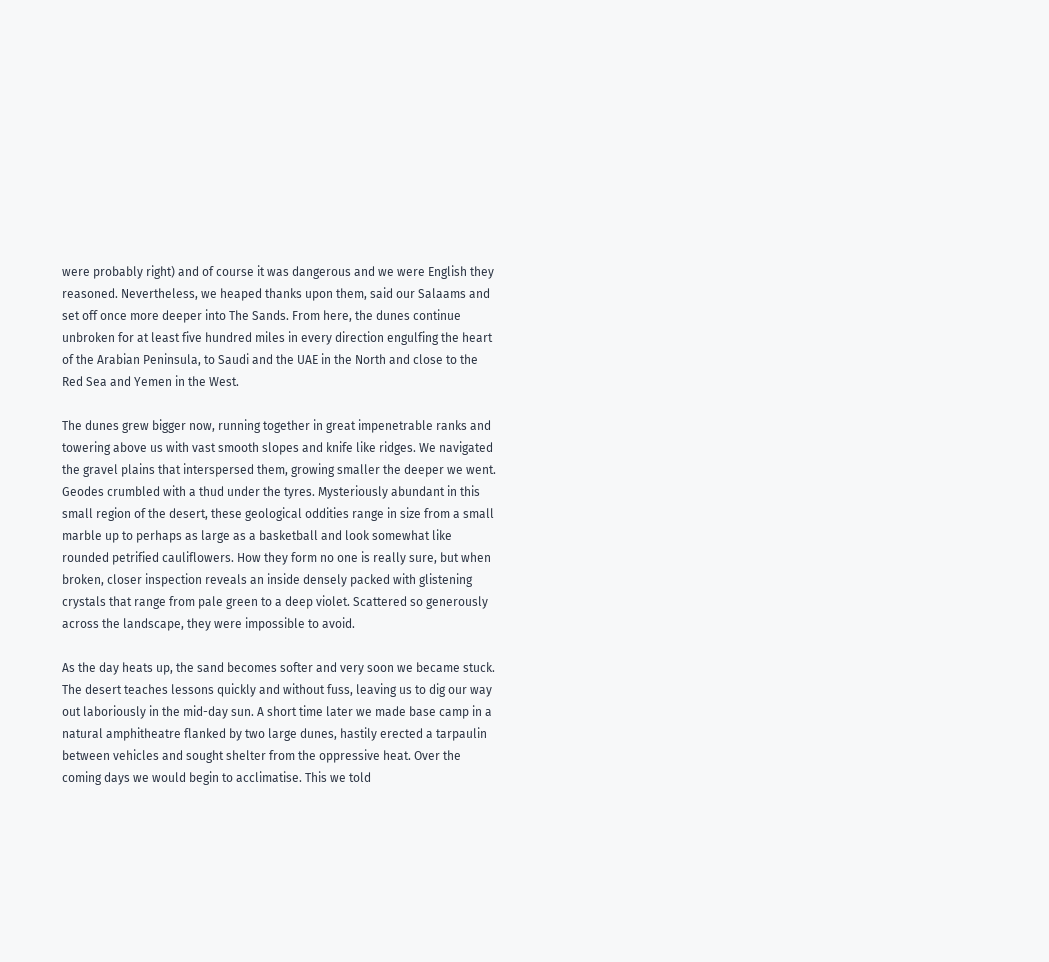were probably right) and of course it was dangerous and we were English they reasoned. Nevertheless, we heaped thanks upon them, said our Salaams and set off once more deeper into The Sands. From here, the dunes continue unbroken for at least five hundred miles in every direction engulfing the heart of the Arabian Peninsula, to Saudi and the UAE in the North and close to the Red Sea and Yemen in the West.

The dunes grew bigger now, running together in great impenetrable ranks and towering above us with vast smooth slopes and knife like ridges. We navigated the gravel plains that interspersed them, growing smaller the deeper we went. Geodes crumbled with a thud under the tyres. Mysteriously abundant in this small region of the desert, these geological oddities range in size from a small marble up to perhaps as large as a basketball and look somewhat like rounded petrified cauliflowers. How they form no one is really sure, but when broken, closer inspection reveals an inside densely packed with glistening crystals that range from pale green to a deep violet. Scattered so generously across the landscape, they were impossible to avoid.

As the day heats up, the sand becomes softer and very soon we became stuck. The desert teaches lessons quickly and without fuss, leaving us to dig our way out laboriously in the mid-day sun. A short time later we made base camp in a natural amphitheatre flanked by two large dunes, hastily erected a tarpaulin between vehicles and sought shelter from the oppressive heat. Over the coming days we would begin to acclimatise. This we told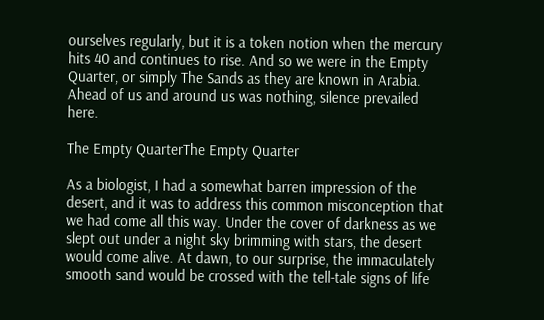ourselves regularly, but it is a token notion when the mercury hits 40 and continues to rise. And so we were in the Empty Quarter, or simply The Sands as they are known in Arabia. Ahead of us and around us was nothing, silence prevailed here.

The Empty QuarterThe Empty Quarter

As a biologist, I had a somewhat barren impression of the desert, and it was to address this common misconception that we had come all this way. Under the cover of darkness as we slept out under a night sky brimming with stars, the desert would come alive. At dawn, to our surprise, the immaculately smooth sand would be crossed with the tell-tale signs of life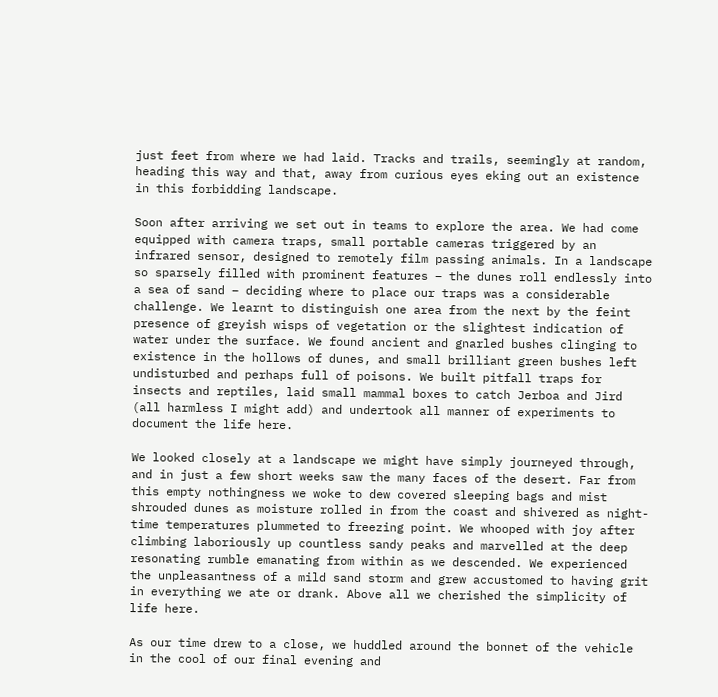just feet from where we had laid. Tracks and trails, seemingly at random, heading this way and that, away from curious eyes eking out an existence in this forbidding landscape.

Soon after arriving we set out in teams to explore the area. We had come equipped with camera traps, small portable cameras triggered by an infrared sensor, designed to remotely film passing animals. In a landscape so sparsely filled with prominent features – the dunes roll endlessly into a sea of sand – deciding where to place our traps was a considerable challenge. We learnt to distinguish one area from the next by the feint presence of greyish wisps of vegetation or the slightest indication of water under the surface. We found ancient and gnarled bushes clinging to existence in the hollows of dunes, and small brilliant green bushes left undisturbed and perhaps full of poisons. We built pitfall traps for insects and reptiles, laid small mammal boxes to catch Jerboa and Jird (all harmless I might add) and undertook all manner of experiments to document the life here.

We looked closely at a landscape we might have simply journeyed through, and in just a few short weeks saw the many faces of the desert. Far from this empty nothingness we woke to dew covered sleeping bags and mist shrouded dunes as moisture rolled in from the coast and shivered as night-time temperatures plummeted to freezing point. We whooped with joy after climbing laboriously up countless sandy peaks and marvelled at the deep resonating rumble emanating from within as we descended. We experienced the unpleasantness of a mild sand storm and grew accustomed to having grit in everything we ate or drank. Above all we cherished the simplicity of life here.

As our time drew to a close, we huddled around the bonnet of the vehicle in the cool of our final evening and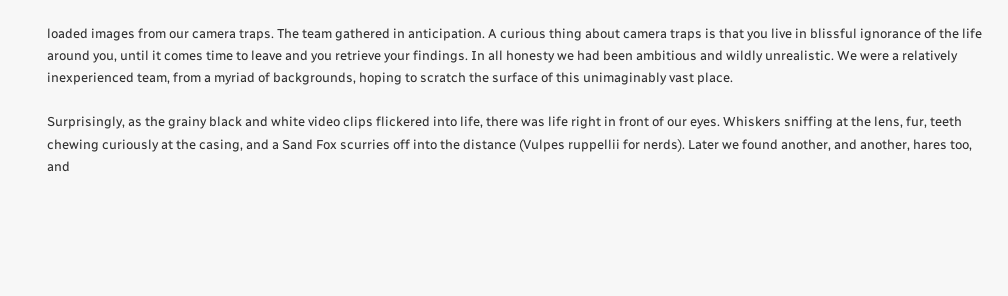loaded images from our camera traps. The team gathered in anticipation. A curious thing about camera traps is that you live in blissful ignorance of the life around you, until it comes time to leave and you retrieve your findings. In all honesty we had been ambitious and wildly unrealistic. We were a relatively inexperienced team, from a myriad of backgrounds, hoping to scratch the surface of this unimaginably vast place.

Surprisingly, as the grainy black and white video clips flickered into life, there was life right in front of our eyes. Whiskers sniffing at the lens, fur, teeth chewing curiously at the casing, and a Sand Fox scurries off into the distance (Vulpes ruppellii for nerds). Later we found another, and another, hares too, and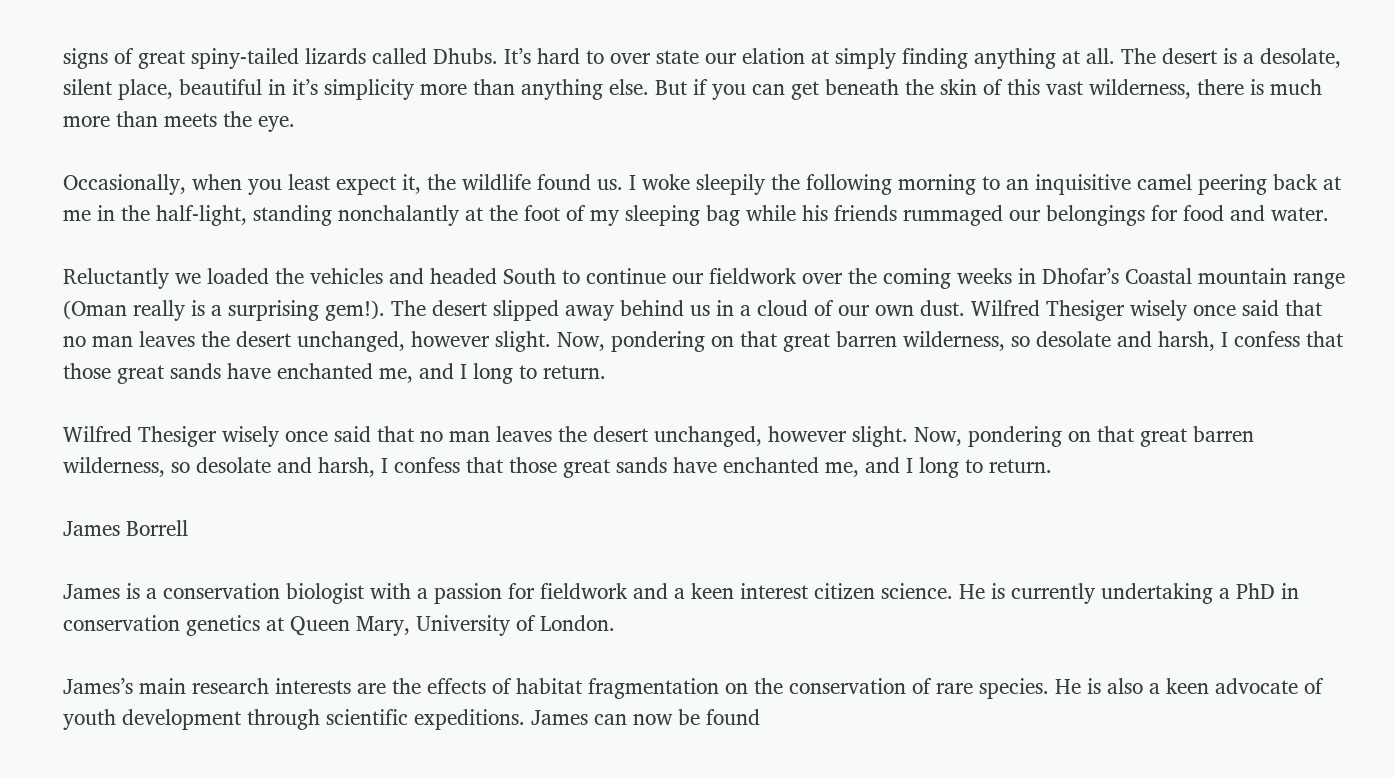signs of great spiny-tailed lizards called Dhubs. It’s hard to over state our elation at simply finding anything at all. The desert is a desolate, silent place, beautiful in it’s simplicity more than anything else. But if you can get beneath the skin of this vast wilderness, there is much more than meets the eye.

Occasionally, when you least expect it, the wildlife found us. I woke sleepily the following morning to an inquisitive camel peering back at me in the half-light, standing nonchalantly at the foot of my sleeping bag while his friends rummaged our belongings for food and water.

Reluctantly we loaded the vehicles and headed South to continue our fieldwork over the coming weeks in Dhofar’s Coastal mountain range (Oman really is a surprising gem!). The desert slipped away behind us in a cloud of our own dust. Wilfred Thesiger wisely once said that no man leaves the desert unchanged, however slight. Now, pondering on that great barren wilderness, so desolate and harsh, I confess that those great sands have enchanted me, and I long to return.

Wilfred Thesiger wisely once said that no man leaves the desert unchanged, however slight. Now, pondering on that great barren wilderness, so desolate and harsh, I confess that those great sands have enchanted me, and I long to return.

James Borrell

James is a conservation biologist with a passion for fieldwork and a keen interest citizen science. He is currently undertaking a PhD in conservation genetics at Queen Mary, University of London.

James’s main research interests are the effects of habitat fragmentation on the conservation of rare species. He is also a keen advocate of youth development through scientific expeditions. James can now be found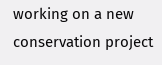working on a new conservation project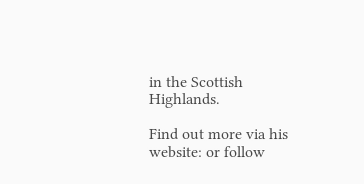in the Scottish Highlands.

Find out more via his website: or follow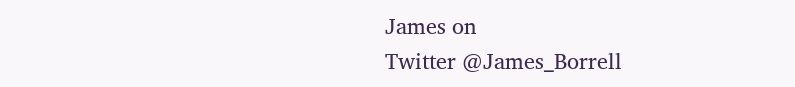James on
Twitter @James_Borrell